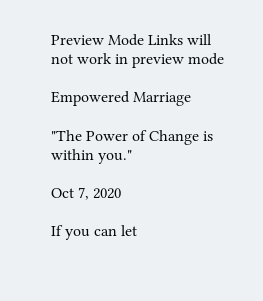Preview Mode Links will not work in preview mode

Empowered Marriage

"The Power of Change is within you."

Oct 7, 2020

If you can let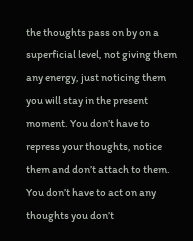the thoughts pass on by on a superficial level, not giving them any energy, just noticing them you will stay in the present moment. You don’t have to repress your thoughts, notice them and don’t attach to them. You don’t have to act on any thoughts you don’t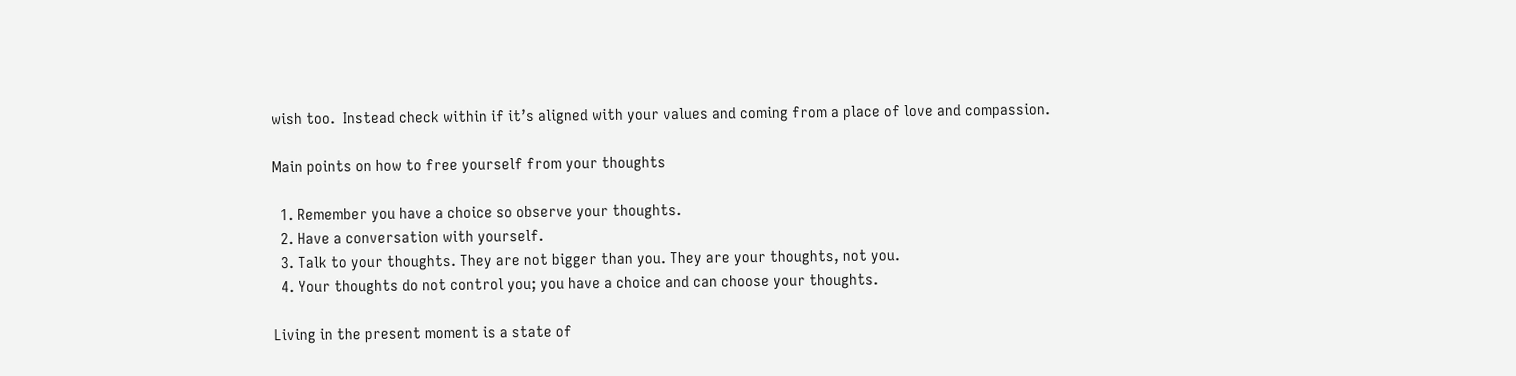wish too.  Instead check within if it’s aligned with your values and coming from a place of love and compassion.

Main points on how to free yourself from your thoughts

  1. Remember you have a choice so observe your thoughts.
  2. Have a conversation with yourself.
  3. Talk to your thoughts. They are not bigger than you. They are your thoughts, not you.
  4. Your thoughts do not control you; you have a choice and can choose your thoughts.

Living in the present moment is a state of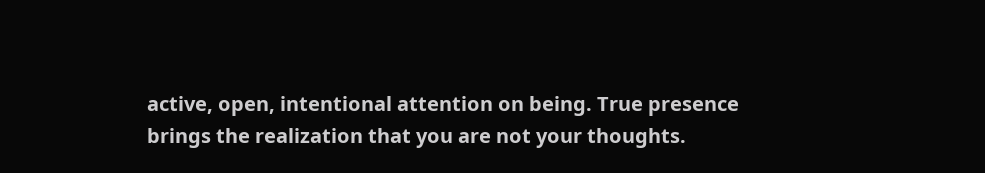active, open, intentional attention on being. True presence brings the realization that you are not your thoughts.